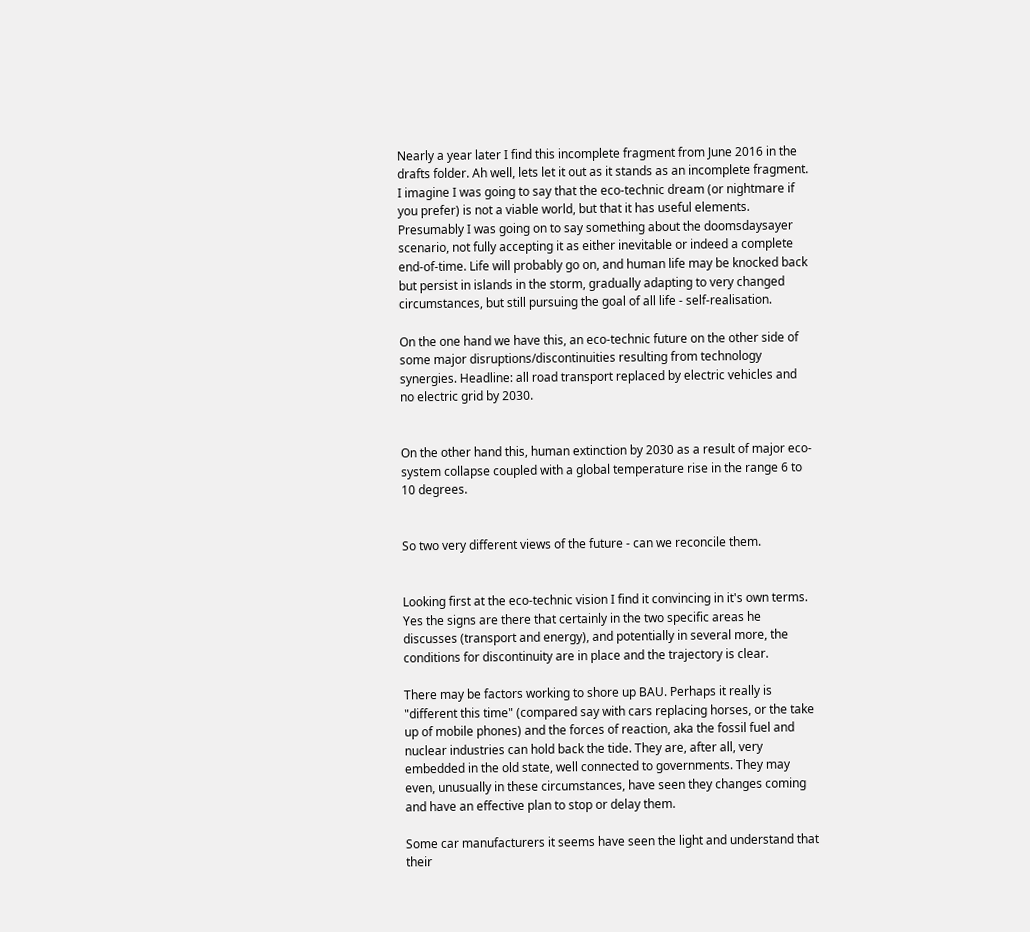Nearly a year later I find this incomplete fragment from June 2016 in the drafts folder. Ah well, lets let it out as it stands as an incomplete fragment. I imagine I was going to say that the eco-technic dream (or nightmare if you prefer) is not a viable world, but that it has useful elements. Presumably I was going on to say something about the doomsdaysayer scenario, not fully accepting it as either inevitable or indeed a complete end-of-time. Life will probably go on, and human life may be knocked back but persist in islands in the storm, gradually adapting to very changed circumstances, but still pursuing the goal of all life - self-realisation.

On the one hand we have this, an eco-technic future on the other side of some major disruptions/discontinuities resulting from technology synergies. Headline: all road transport replaced by electric vehicles and no electric grid by 2030.


On the other hand this, human extinction by 2030 as a result of major eco-system collapse coupled with a global temperature rise in the range 6 to 10 degrees.


So two very different views of the future - can we reconcile them.


Looking first at the eco-technic vision I find it convincing in it's own terms. Yes the signs are there that certainly in the two specific areas he discusses (transport and energy), and potentially in several more, the conditions for discontinuity are in place and the trajectory is clear.

There may be factors working to shore up BAU. Perhaps it really is "different this time" (compared say with cars replacing horses, or the take up of mobile phones) and the forces of reaction, aka the fossil fuel and nuclear industries can hold back the tide. They are, after all, very embedded in the old state, well connected to governments. They may even, unusually in these circumstances, have seen they changes coming and have an effective plan to stop or delay them.

Some car manufacturers it seems have seen the light and understand that their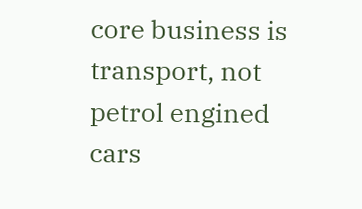core business is transport, not petrol engined cars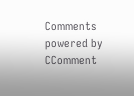Comments powered by CComment